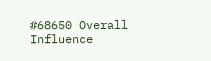#68650 Overall Influence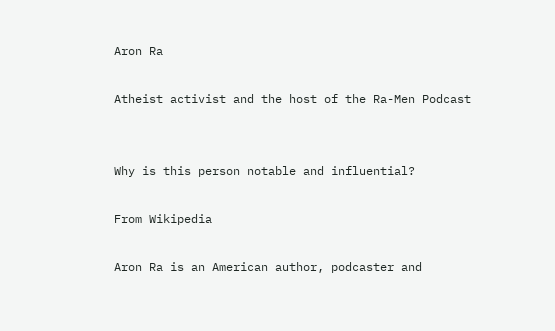Aron Ra

Atheist activist and the host of the Ra-Men Podcast


Why is this person notable and influential?

From Wikipedia

Aron Ra is an American author, podcaster and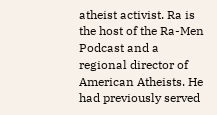atheist activist. Ra is the host of the Ra-Men Podcast and a regional director of American Atheists. He had previously served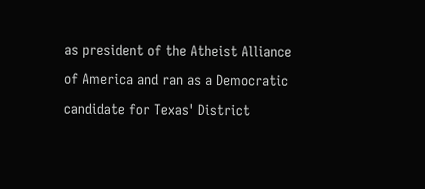as president of the Atheist Alliance of America and ran as a Democratic candidate for Texas' District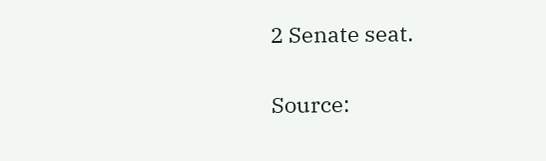2 Senate seat.

Source: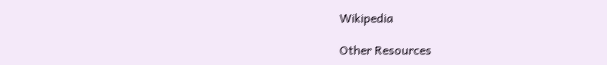Wikipedia

Other Resources